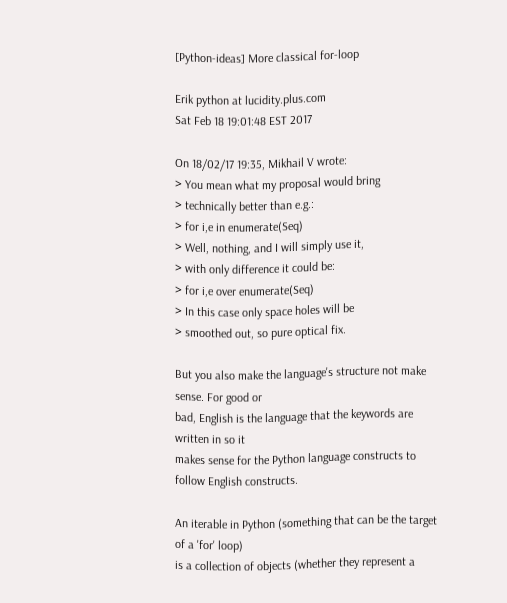[Python-ideas] More classical for-loop

Erik python at lucidity.plus.com
Sat Feb 18 19:01:48 EST 2017

On 18/02/17 19:35, Mikhail V wrote:
> You mean what my proposal would bring
> technically better than e.g.:
> for i,e in enumerate(Seq)
> Well, nothing, and I will simply use it,
> with only difference it could be:
> for i,e over enumerate(Seq)
> In this case only space holes will be
> smoothed out, so pure optical fix.

But you also make the language's structure not make sense. For good or
bad, English is the language that the keywords are written in so it
makes sense for the Python language constructs to follow English constructs.

An iterable in Python (something that can be the target of a 'for' loop)
is a collection of objects (whether they represent a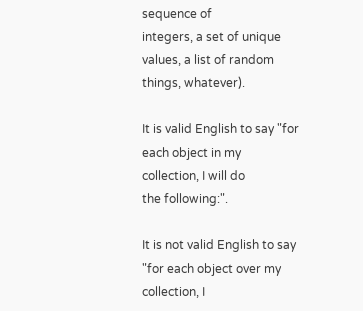sequence of
integers, a set of unique values, a list of random things, whatever).

It is valid English to say "for each object in my collection, I will do
the following:".

It is not valid English to say "for each object over my collection, I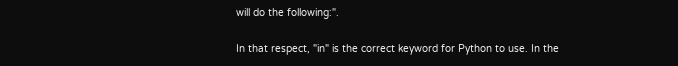will do the following:".

In that respect, "in" is the correct keyword for Python to use. In the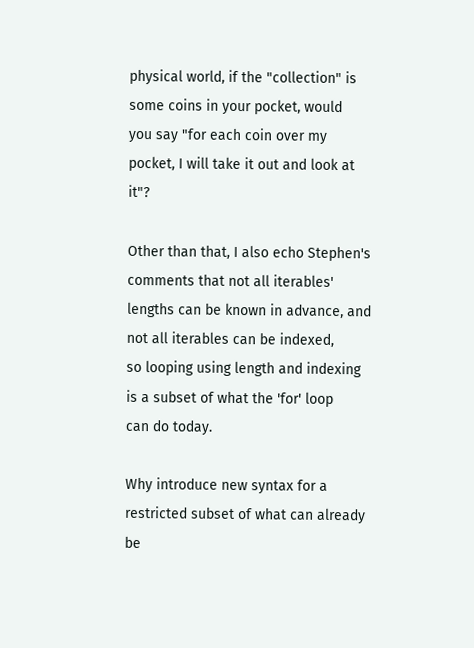physical world, if the "collection" is some coins in your pocket, would
you say "for each coin over my pocket, I will take it out and look at it"?

Other than that, I also echo Stephen's comments that not all iterables'
lengths can be known in advance, and not all iterables can be indexed,
so looping using length and indexing is a subset of what the 'for' loop
can do today.

Why introduce new syntax for a restricted subset of what can already be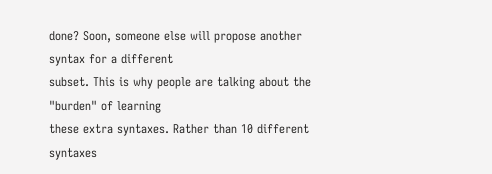done? Soon, someone else will propose another syntax for a different
subset. This is why people are talking about the "burden" of learning
these extra syntaxes. Rather than 10 different syntaxes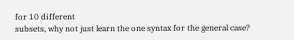for 10 different
subsets, why not just learn the one syntax for the general case?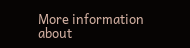More information about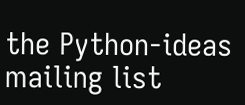the Python-ideas mailing list